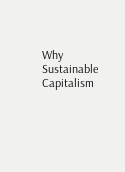Why Sustainable Capitalism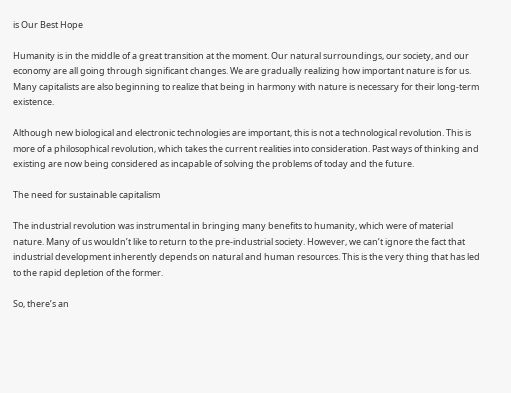is Our Best Hope

Humanity is in the middle of a great transition at the moment. Our natural surroundings, our society, and our economy are all going through significant changes. We are gradually realizing how important nature is for us. Many capitalists are also beginning to realize that being in harmony with nature is necessary for their long-term existence.

Although new biological and electronic technologies are important, this is not a technological revolution. This is more of a philosophical revolution, which takes the current realities into consideration. Past ways of thinking and existing are now being considered as incapable of solving the problems of today and the future.

The need for sustainable capitalism

The industrial revolution was instrumental in bringing many benefits to humanity, which were of material nature. Many of us wouldn’t like to return to the pre-industrial society. However, we can’t ignore the fact that industrial development inherently depends on natural and human resources. This is the very thing that has led to the rapid depletion of the former.

So, there’s an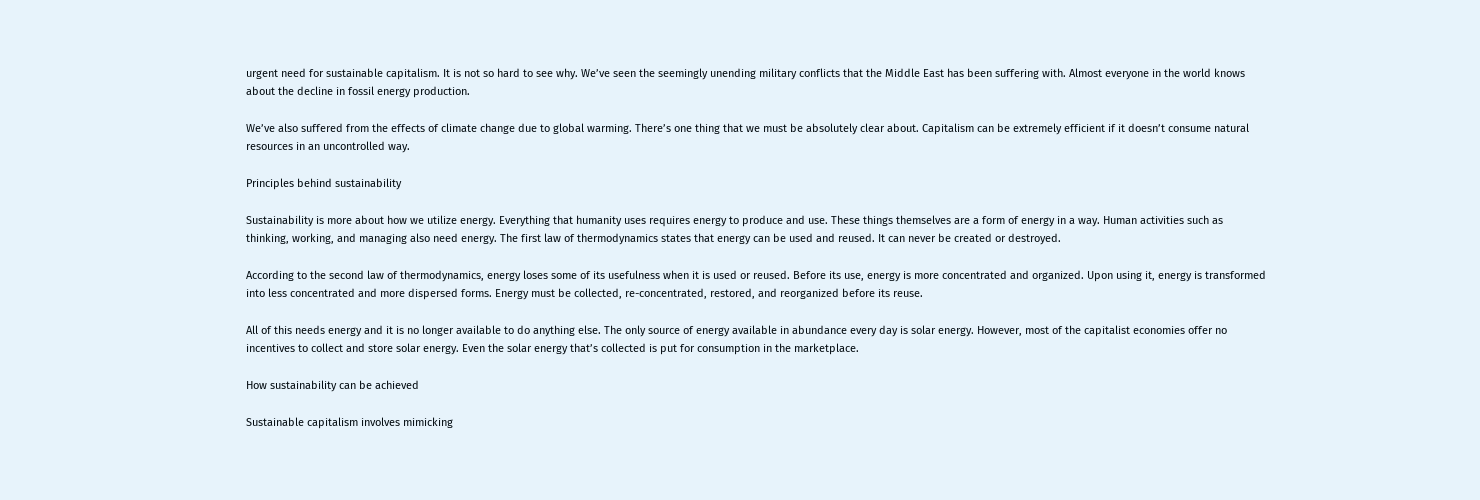urgent need for sustainable capitalism. It is not so hard to see why. We’ve seen the seemingly unending military conflicts that the Middle East has been suffering with. Almost everyone in the world knows about the decline in fossil energy production.

We’ve also suffered from the effects of climate change due to global warming. There’s one thing that we must be absolutely clear about. Capitalism can be extremely efficient if it doesn’t consume natural resources in an uncontrolled way.

Principles behind sustainability

Sustainability is more about how we utilize energy. Everything that humanity uses requires energy to produce and use. These things themselves are a form of energy in a way. Human activities such as thinking, working, and managing also need energy. The first law of thermodynamics states that energy can be used and reused. It can never be created or destroyed.

According to the second law of thermodynamics, energy loses some of its usefulness when it is used or reused. Before its use, energy is more concentrated and organized. Upon using it, energy is transformed into less concentrated and more dispersed forms. Energy must be collected, re-concentrated, restored, and reorganized before its reuse.

All of this needs energy and it is no longer available to do anything else. The only source of energy available in abundance every day is solar energy. However, most of the capitalist economies offer no incentives to collect and store solar energy. Even the solar energy that’s collected is put for consumption in the marketplace.

How sustainability can be achieved

Sustainable capitalism involves mimicking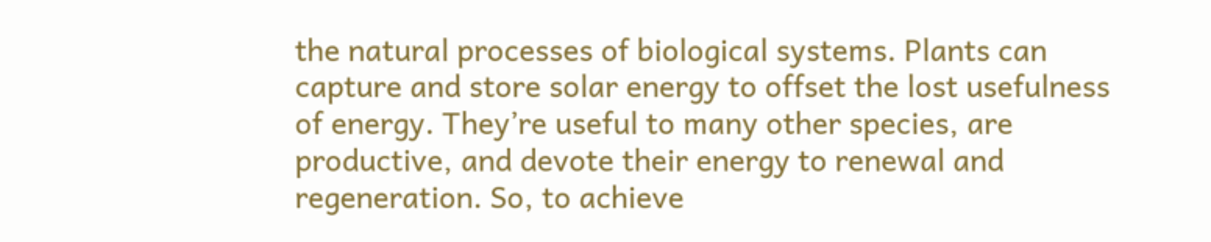the natural processes of biological systems. Plants can capture and store solar energy to offset the lost usefulness of energy. They’re useful to many other species, are productive, and devote their energy to renewal and regeneration. So, to achieve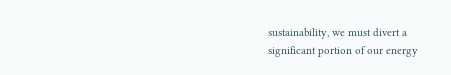sustainability, we must divert a significant portion of our energy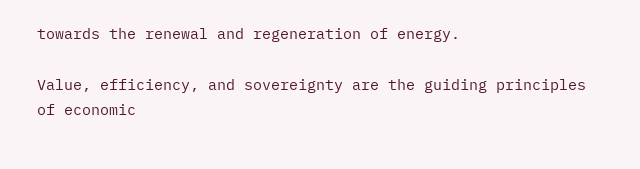towards the renewal and regeneration of energy.

Value, efficiency, and sovereignty are the guiding principles of economic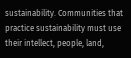sustainability. Communities that practice sustainability must use their intellect, people, land,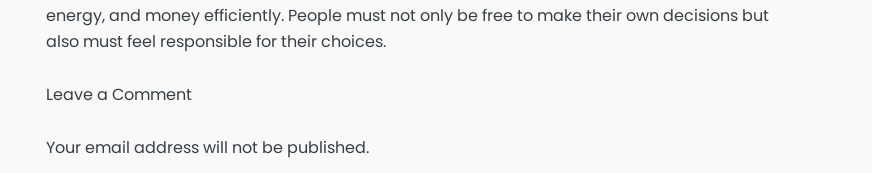energy, and money efficiently. People must not only be free to make their own decisions but also must feel responsible for their choices.

Leave a Comment

Your email address will not be published.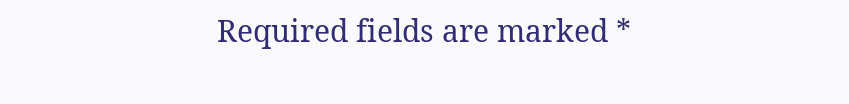Required fields are marked *